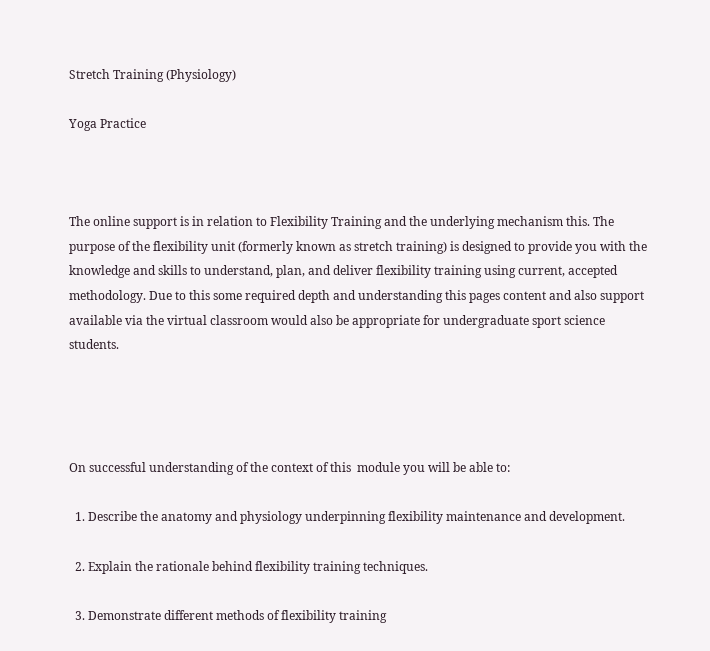Stretch Training (Physiology)

Yoga Practice



The online support is in relation to Flexibility Training and the underlying mechanism this. The purpose of the flexibility unit (formerly known as stretch training) is designed to provide you with the knowledge and skills to understand, plan, and deliver flexibility training using current, accepted methodology. Due to this some required depth and understanding this pages content and also support available via the virtual classroom would also be appropriate for undergraduate sport science students.




On successful understanding of the context of this  module you will be able to:

  1. Describe the anatomy and physiology underpinning flexibility maintenance and development.

  2. Explain the rationale behind flexibility training techniques.

  3. Demonstrate different methods of flexibility training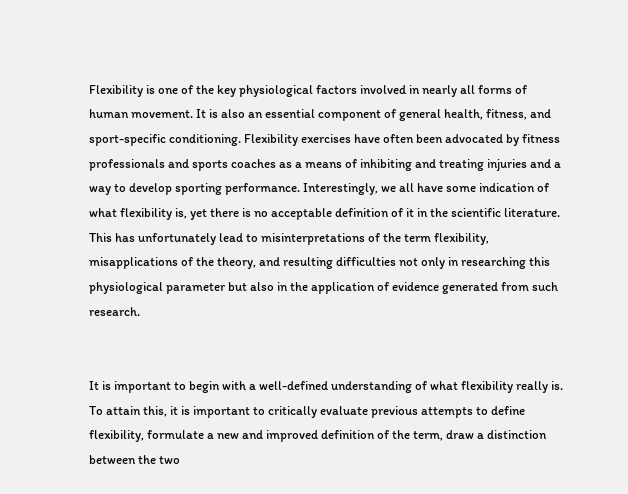Flexibility is one of the key physiological factors involved in nearly all forms of human movement. It is also an essential component of general health, fitness, and sport-specific conditioning. Flexibility exercises have often been advocated by fitness professionals and sports coaches as a means of inhibiting and treating injuries and a way to develop sporting performance. Interestingly, we all have some indication of what flexibility is, yet there is no acceptable definition of it in the scientific literature. This has unfortunately lead to misinterpretations of the term flexibility, misapplications of the theory, and resulting difficulties not only in researching this physiological parameter but also in the application of evidence generated from such research.


It is important to begin with a well-defined understanding of what flexibility really is. To attain this, it is important to critically evaluate previous attempts to define flexibility, formulate a new and improved definition of the term, draw a distinction between the two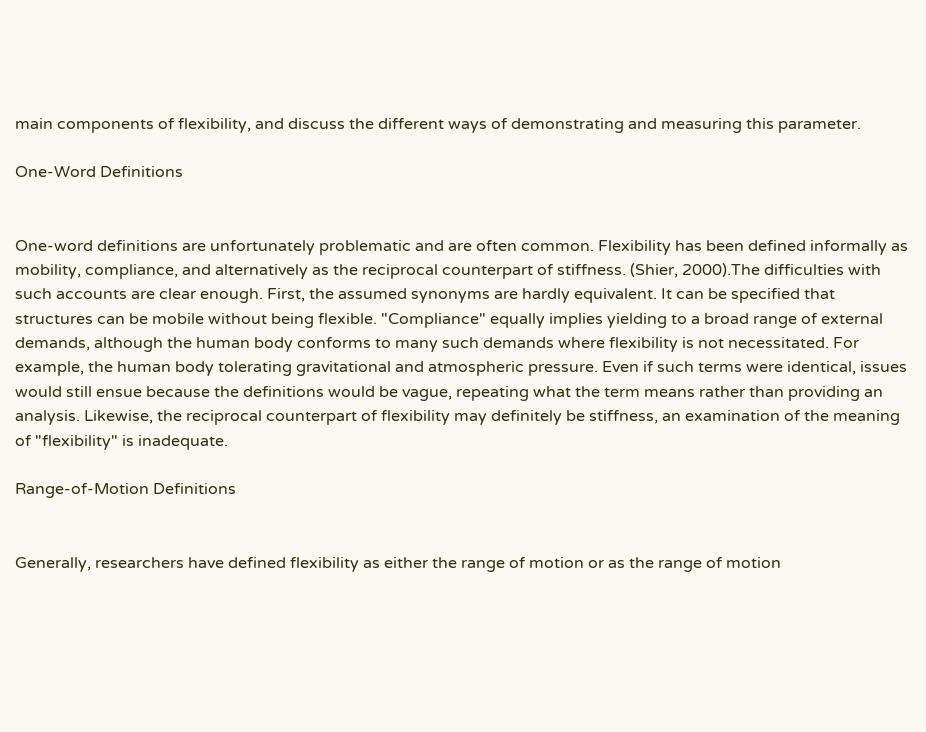main components of flexibility, and discuss the different ways of demonstrating and measuring this parameter.

One-Word Definitions


One-word definitions are unfortunately problematic and are often common. Flexibility has been defined informally as mobility, compliance, and alternatively as the reciprocal counterpart of stiffness. (Shier, 2000).The difficulties with such accounts are clear enough. First, the assumed synonyms are hardly equivalent. It can be specified that structures can be mobile without being flexible. "Compliance" equally implies yielding to a broad range of external demands, although the human body conforms to many such demands where flexibility is not necessitated. For example, the human body tolerating gravitational and atmospheric pressure. Even if such terms were identical, issues would still ensue because the definitions would be vague, repeating what the term means rather than providing an analysis. Likewise, the reciprocal counterpart of flexibility may definitely be stiffness, an examination of the meaning of "flexibility" is inadequate.

Range-of-Motion Definitions


Generally, researchers have defined flexibility as either the range of motion or as the range of motion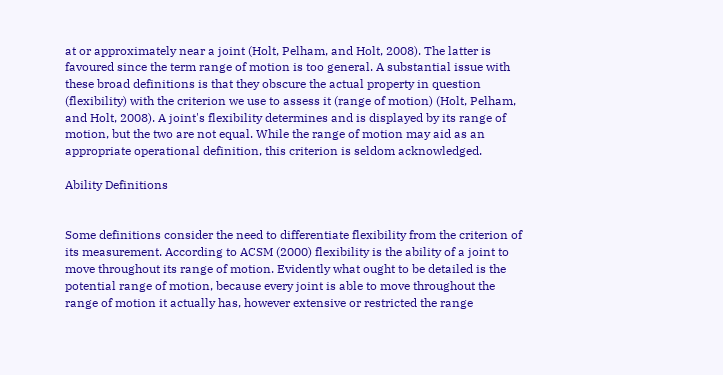at or approximately near a joint (Holt, Pelham, and Holt, 2008). The latter is favoured since the term range of motion is too general. A substantial issue with these broad definitions is that they obscure the actual property in question (flexibility) with the criterion we use to assess it (range of motion) (Holt, Pelham, and Holt, 2008). A joint's flexibility determines and is displayed by its range of motion, but the two are not equal. While the range of motion may aid as an appropriate operational definition, this criterion is seldom acknowledged.

Ability Definitions


Some definitions consider the need to differentiate flexibility from the criterion of its measurement. According to ACSM (2000) flexibility is the ability of a joint to move throughout its range of motion. Evidently what ought to be detailed is the potential range of motion, because every joint is able to move throughout the range of motion it actually has, however extensive or restricted the range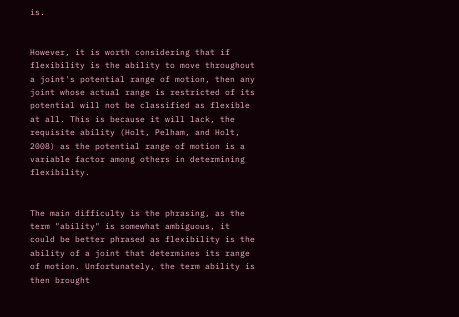is.


However, it is worth considering that if flexibility is the ability to move throughout a joint's potential range of motion, then any joint whose actual range is restricted of its potential will not be classified as flexible at all. This is because it will lack, the requisite ability (Holt, Pelham, and Holt, 2008) as the potential range of motion is a variable factor among others in determining flexibility.


The main difficulty is the phrasing, as the term "ability" is somewhat ambiguous, it could be better phrased as flexibility is the ability of a joint that determines its range of motion. Unfortunately, the term ability is then brought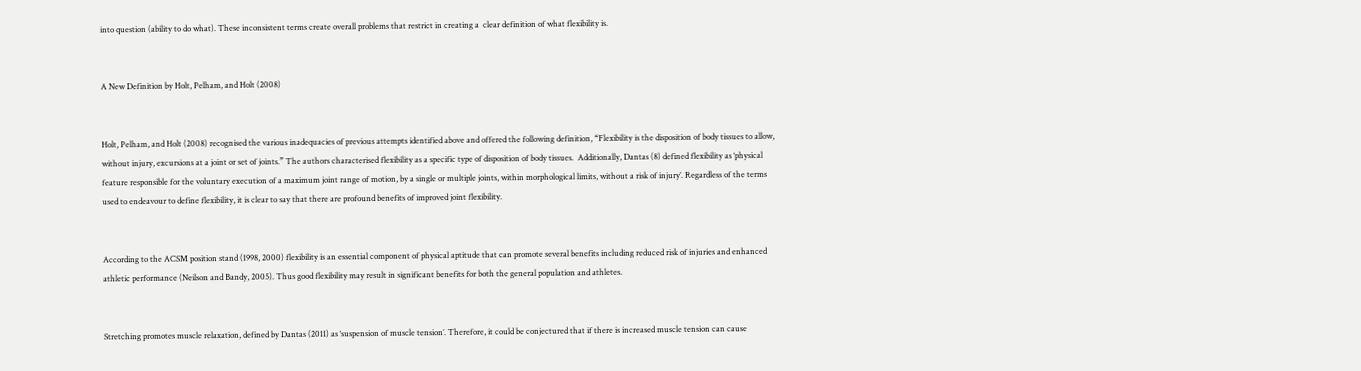into question (ability to do what). These inconsistent terms create overall problems that restrict in creating a  clear definition of what flexibility is.


A New Definition by Holt, Pelham, and Holt (2008)


Holt, Pelham, and Holt (2008) recognised the various inadequacies of previous attempts identified above and offered the following definition, “Flexibility is the disposition of body tissues to allow, without injury, excursions at a joint or set of joints.” The authors characterised flexibility as a specific type of disposition of body tissues.  Additionally, Dantas (8) defined flexibility as ‘physical feature responsible for the voluntary execution of a maximum joint range of motion, by a single or multiple joints, within morphological limits, without a risk of injury’. Regardless of the terms used to endeavour to define flexibility, it is clear to say that there are profound benefits of improved joint flexibility.


According to the ACSM position stand (1998, 2000) flexibility is an essential component of physical aptitude that can promote several benefits including reduced risk of injuries and enhanced athletic performance (Neilson and Bandy, 2005). Thus good flexibility may result in significant benefits for both the general population and athletes.


Stretching promotes muscle relaxation, defined by Dantas (2011) as ‘suspension of muscle tension’. Therefore, it could be conjectured that if there is increased muscle tension can cause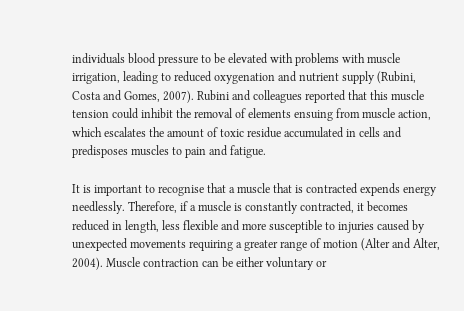individuals blood pressure to be elevated with problems with muscle irrigation, leading to reduced oxygenation and nutrient supply (Rubini, Costa and Gomes, 2007). Rubini and colleagues reported that this muscle tension could inhibit the removal of elements ensuing from muscle action, which escalates the amount of toxic residue accumulated in cells and predisposes muscles to pain and fatigue.

It is important to recognise that a muscle that is contracted expends energy needlessly. Therefore, if a muscle is constantly contracted, it becomes reduced in length, less flexible and more susceptible to injuries caused by unexpected movements requiring a greater range of motion (Alter and Alter, 2004). Muscle contraction can be either voluntary or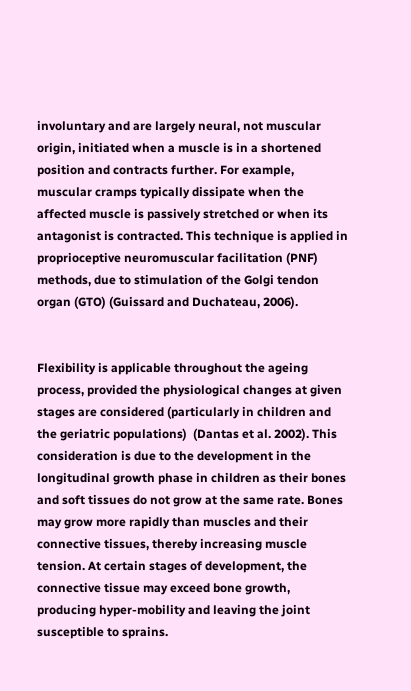involuntary and are largely neural, not muscular origin, initiated when a muscle is in a shortened position and contracts further. For example, muscular cramps typically dissipate when the affected muscle is passively stretched or when its antagonist is contracted. This technique is applied in proprioceptive neuromuscular facilitation (PNF) methods, due to stimulation of the Golgi tendon organ (GTO) (Guissard and Duchateau, 2006).


Flexibility is applicable throughout the ageing process, provided the physiological changes at given stages are considered (particularly in children and the geriatric populations)  (Dantas et al. 2002). This consideration is due to the development in the longitudinal growth phase in children as their bones and soft tissues do not grow at the same rate. Bones may grow more rapidly than muscles and their connective tissues, thereby increasing muscle tension. At certain stages of development, the connective tissue may exceed bone growth, producing hyper-mobility and leaving the joint susceptible to sprains.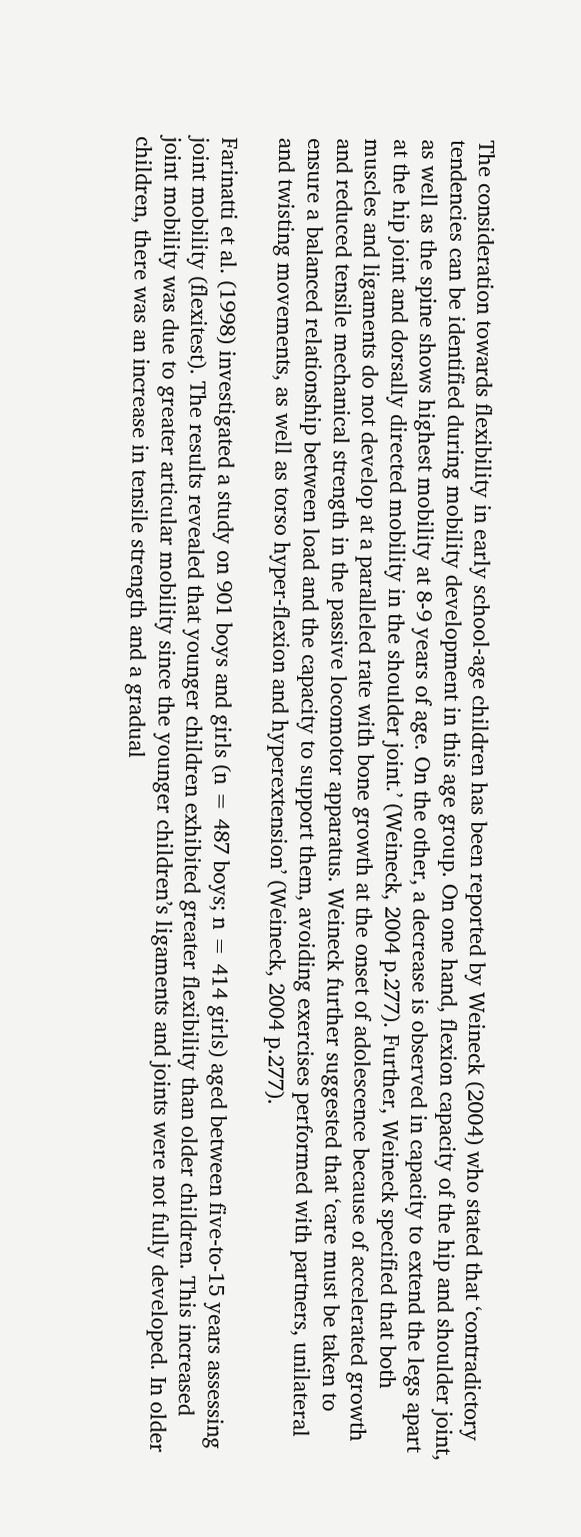The consideration towards flexibility in early school-age children has been reported by Weineck (2004) who stated that ‘contradictory tendencies can be identified during mobility development in this age group. On one hand, flexion capacity of the hip and shoulder joint, as well as the spine shows highest mobility at 8-9 years of age. On the other, a decrease is observed in capacity to extend the legs apart at the hip joint and dorsally directed mobility in the shoulder joint.’ (Weineck, 2004 p.277). Further, Weineck specified that both muscles and ligaments do not develop at a paralleled rate with bone growth at the onset of adolescence because of accelerated growth and reduced tensile mechanical strength in the passive locomotor apparatus. Weineck further suggested that ‘care must be taken to ensure a balanced relationship between load and the capacity to support them, avoiding exercises performed with partners, unilateral and twisting movements, as well as torso hyper-flexion and hyperextension’ (Weineck, 2004 p.277).

Farinatti et al. (1998) investigated a study on 901 boys and girls (n = 487 boys; n = 414 girls) aged between five-to-15 years assessing joint mobility (flexitest). The results revealed that younger children exhibited greater flexibility than older children. This increased joint mobility was due to greater articular mobility since the younger children’s ligaments and joints were not fully developed. In older children, there was an increase in tensile strength and a gradual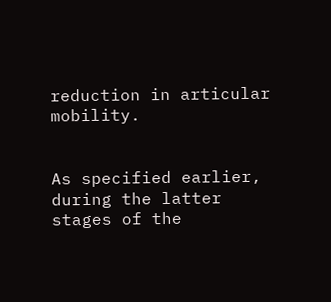reduction in articular mobility.


As specified earlier, during the latter stages of the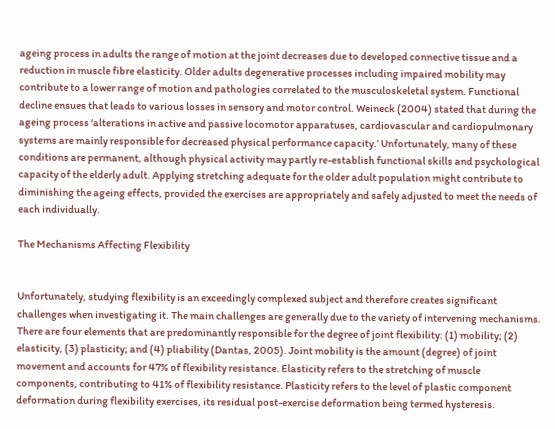ageing process in adults the range of motion at the joint decreases due to developed connective tissue and a reduction in muscle fibre elasticity. Older adults degenerative processes including impaired mobility may contribute to a lower range of motion and pathologies correlated to the musculoskeletal system. Functional decline ensues that leads to various losses in sensory and motor control. Weineck (2004) stated that during the ageing process ‘alterations in active and passive locomotor apparatuses, cardiovascular and cardiopulmonary systems are mainly responsible for decreased physical performance capacity.’ Unfortunately, many of these conditions are permanent, although physical activity may partly re-establish functional skills and psychological capacity of the elderly adult. Applying stretching adequate for the older adult population might contribute to diminishing the ageing effects, provided the exercises are appropriately and safely adjusted to meet the needs of each individually.

The Mechanisms Affecting Flexibility


Unfortunately, studying flexibility is an exceedingly complexed subject and therefore creates significant challenges when investigating it. The main challenges are generally due to the variety of intervening mechanisms. There are four elements that are predominantly responsible for the degree of joint flexibility: (1) mobility; (2) elasticity, (3) plasticity; and (4) pliability (Dantas, 2005). Joint mobility is the amount (degree) of joint movement and accounts for 47% of flexibility resistance. Elasticity refers to the stretching of muscle components, contributing to 41% of flexibility resistance. Plasticity refers to the level of plastic component deformation during flexibility exercises, its residual post-exercise deformation being termed hysteresis.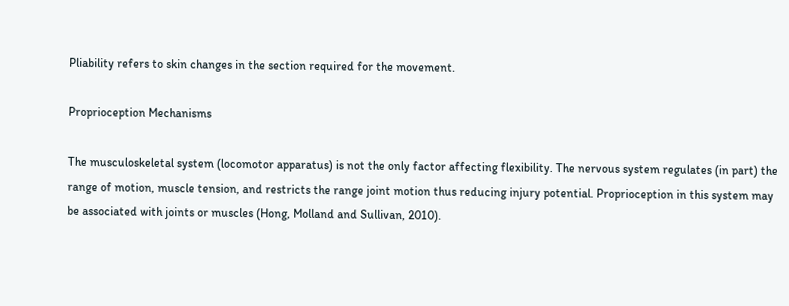Pliability refers to skin changes in the section required for the movement.

Proprioception Mechanisms

The musculoskeletal system (locomotor apparatus) is not the only factor affecting flexibility. The nervous system regulates (in part) the range of motion, muscle tension, and restricts the range joint motion thus reducing injury potential. Proprioception in this system may be associated with joints or muscles (Hong, Molland and Sullivan, 2010).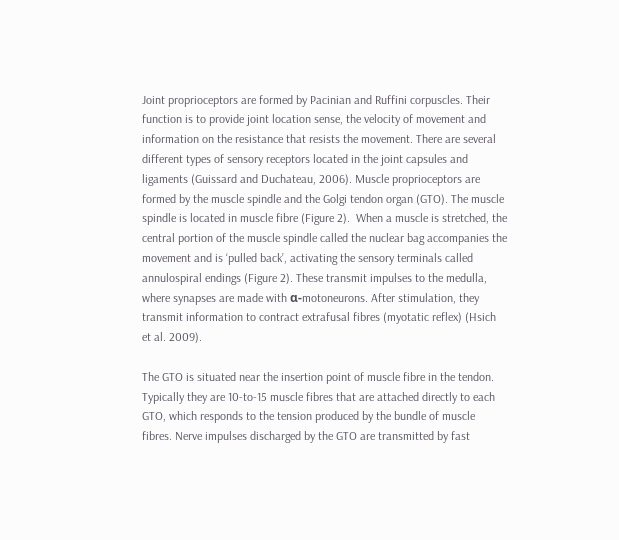Joint proprioceptors are formed by Pacinian and Ruffini corpuscles. Their function is to provide joint location sense, the velocity of movement and information on the resistance that resists the movement. There are several different types of sensory receptors located in the joint capsules and ligaments (Guissard and Duchateau, 2006). Muscle proprioceptors are formed by the muscle spindle and the Golgi tendon organ (GTO). The muscle spindle is located in muscle fibre (Figure 2).  When a muscle is stretched, the central portion of the muscle spindle called the nuclear bag accompanies the movement and is ‘pulled back’, activating the sensory terminals called annulospiral endings (Figure 2). These transmit impulses to the medulla, where synapses are made with α-motoneurons. After stimulation, they transmit information to contract extrafusal fibres (myotatic reflex) (Hsich et al. 2009).

The GTO is situated near the insertion point of muscle fibre in the tendon. Typically they are 10-to-15 muscle fibres that are attached directly to each GTO, which responds to the tension produced by the bundle of muscle fibres. Nerve impulses discharged by the GTO are transmitted by fast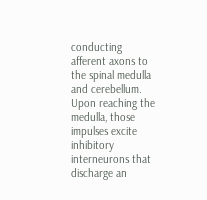conducting afferent axons to the spinal medulla and cerebellum. Upon reaching the medulla, those impulses excite inhibitory interneurons that discharge an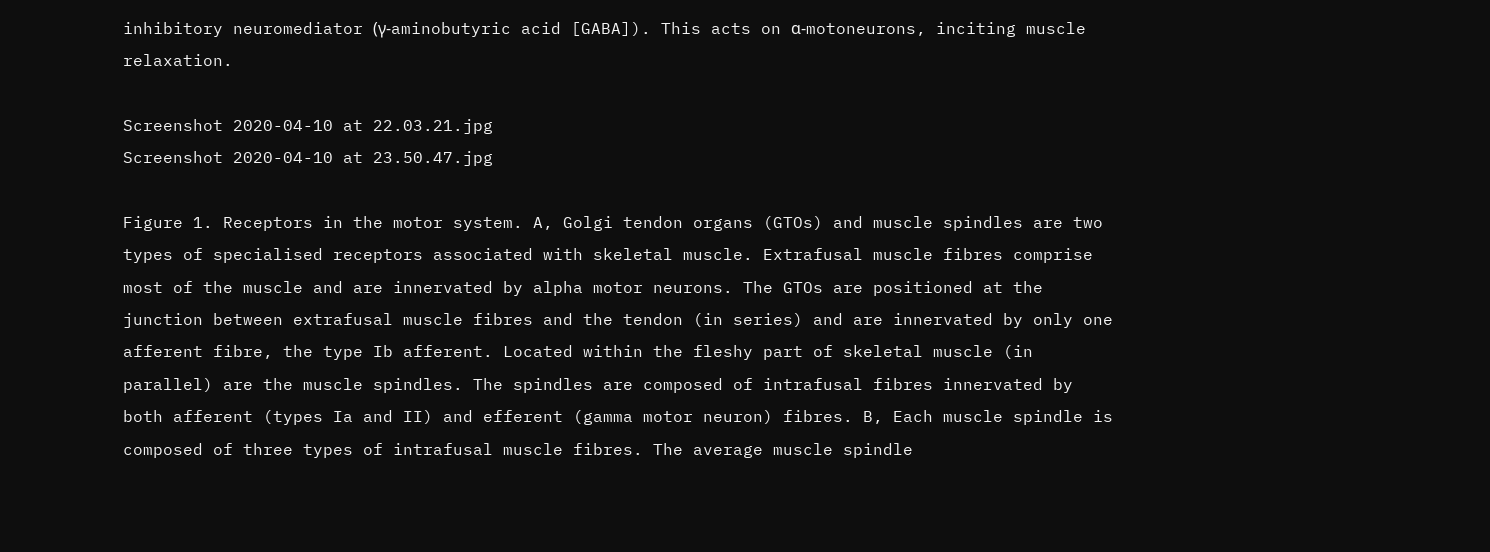inhibitory neuromediator (γ-aminobutyric acid [GABA]). This acts on α-motoneurons, inciting muscle relaxation.

Screenshot 2020-04-10 at 22.03.21.jpg
Screenshot 2020-04-10 at 23.50.47.jpg

Figure 1. Receptors in the motor system. A, Golgi tendon organs (GTOs) and muscle spindles are two types of specialised receptors associated with skeletal muscle. Extrafusal muscle fibres comprise most of the muscle and are innervated by alpha motor neurons. The GTOs are positioned at the junction between extrafusal muscle fibres and the tendon (in series) and are innervated by only one afferent fibre, the type Ib afferent. Located within the fleshy part of skeletal muscle (in parallel) are the muscle spindles. The spindles are composed of intrafusal fibres innervated by both afferent (types Ia and II) and efferent (gamma motor neuron) fibres. B, Each muscle spindle is composed of three types of intrafusal muscle fibres. The average muscle spindle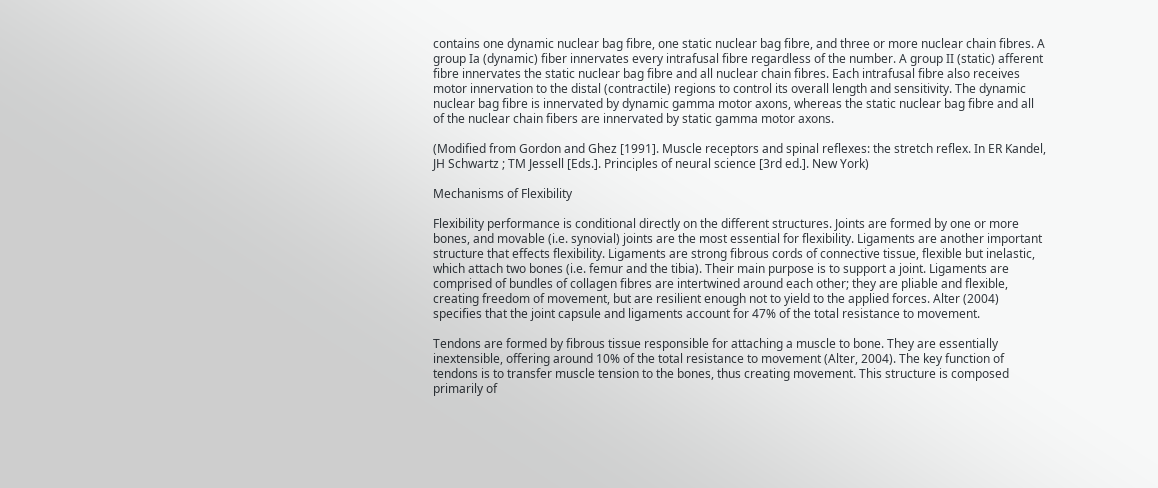contains one dynamic nuclear bag fibre, one static nuclear bag fibre, and three or more nuclear chain fibres. A group Ia (dynamic) fiber innervates every intrafusal fibre regardless of the number. A group II (static) afferent fibre innervates the static nuclear bag fibre and all nuclear chain fibres. Each intrafusal fibre also receives motor innervation to the distal (contractile) regions to control its overall length and sensitivity. The dynamic nuclear bag fibre is innervated by dynamic gamma motor axons, whereas the static nuclear bag fibre and all of the nuclear chain fibers are innervated by static gamma motor axons.

(Modified from Gordon and Ghez [1991]. Muscle receptors and spinal reflexes: the stretch reflex. In ER Kandel, JH Schwartz ; TM Jessell [Eds.]. Principles of neural science [3rd ed.]. New York)

Mechanisms of Flexibility

Flexibility performance is conditional directly on the different structures. Joints are formed by one or more bones, and movable (i.e. synovial) joints are the most essential for flexibility. Ligaments are another important structure that effects flexibility. Ligaments are strong fibrous cords of connective tissue, flexible but inelastic, which attach two bones (i.e. femur and the tibia). Their main purpose is to support a joint. Ligaments are comprised of bundles of collagen fibres are intertwined around each other; they are pliable and flexible, creating freedom of movement, but are resilient enough not to yield to the applied forces. Alter (2004) specifies that the joint capsule and ligaments account for 47% of the total resistance to movement.

Tendons are formed by fibrous tissue responsible for attaching a muscle to bone. They are essentially inextensible, offering around 10% of the total resistance to movement (Alter, 2004). The key function of tendons is to transfer muscle tension to the bones, thus creating movement. This structure is composed primarily of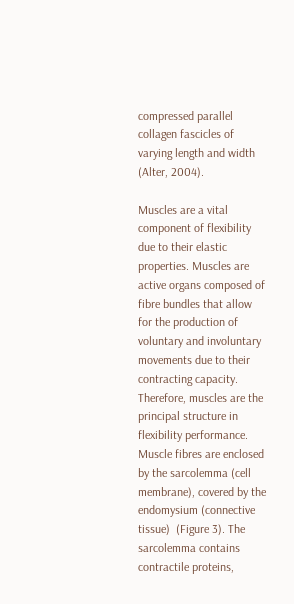compressed parallel collagen fascicles of varying length and width (Alter, 2004).

Muscles are a vital component of flexibility due to their elastic properties. Muscles are active organs composed of fibre bundles that allow for the production of voluntary and involuntary movements due to their contracting capacity. Therefore, muscles are the principal structure in flexibility performance. Muscle fibres are enclosed by the sarcolemma (cell membrane), covered by the endomysium (connective tissue)  (Figure 3). The sarcolemma contains contractile proteins,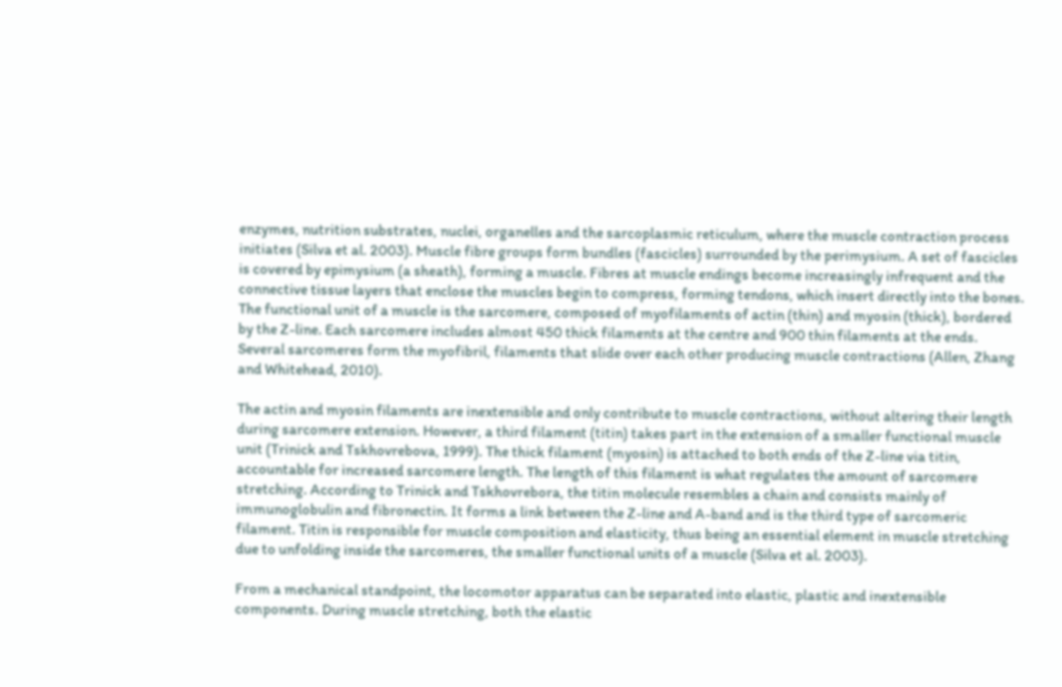enzymes, nutrition substrates, nuclei, organelles and the sarcoplasmic reticulum, where the muscle contraction process initiates (Silva et al. 2003). Muscle fibre groups form bundles (fascicles) surrounded by the perimysium. A set of fascicles is covered by epimysium (a sheath), forming a muscle. Fibres at muscle endings become increasingly infrequent and the connective tissue layers that enclose the muscles begin to compress, forming tendons, which insert directly into the bones. The functional unit of a muscle is the sarcomere, composed of myofilaments of actin (thin) and myosin (thick), bordered by the Z-line. Each sarcomere includes almost 450 thick filaments at the centre and 900 thin filaments at the ends. Several sarcomeres form the myofibril, filaments that slide over each other producing muscle contractions (Allen, Zhang and Whitehead, 2010).

The actin and myosin filaments are inextensible and only contribute to muscle contractions, without altering their length during sarcomere extension. However, a third filament (titin) takes part in the extension of a smaller functional muscle unit (Trinick and Tskhovrebova, 1999). The thick filament (myosin) is attached to both ends of the Z-line via titin, accountable for increased sarcomere length. The length of this filament is what regulates the amount of sarcomere stretching. According to Trinick and Tskhovrebora, the titin molecule resembles a chain and consists mainly of immunoglobulin and fibronectin. It forms a link between the Z-line and A-band and is the third type of sarcomeric filament. Titin is responsible for muscle composition and elasticity, thus being an essential element in muscle stretching due to unfolding inside the sarcomeres, the smaller functional units of a muscle (Silva et al. 2003).

From a mechanical standpoint, the locomotor apparatus can be separated into elastic, plastic and inextensible components. During muscle stretching, both the elastic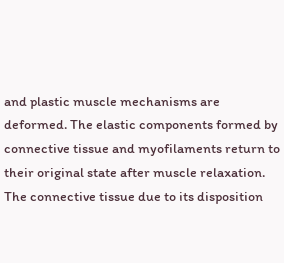and plastic muscle mechanisms are deformed. The elastic components formed by connective tissue and myofilaments return to their original state after muscle relaxation. The connective tissue due to its disposition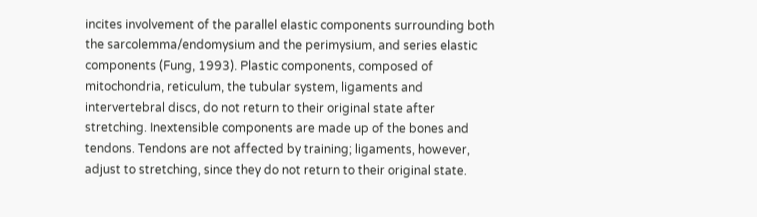incites involvement of the parallel elastic components surrounding both the sarcolemma/endomysium and the perimysium, and series elastic components (Fung, 1993). Plastic components, composed of mitochondria, reticulum, the tubular system, ligaments and intervertebral discs, do not return to their original state after stretching. Inextensible components are made up of the bones and tendons. Tendons are not affected by training; ligaments, however, adjust to stretching, since they do not return to their original state.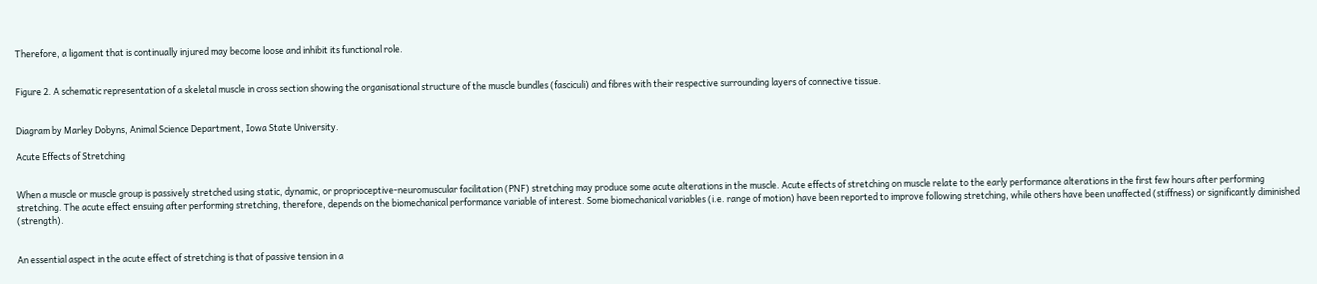Therefore, a ligament that is continually injured may become loose and inhibit its functional role.


Figure 2. A schematic representation of a skeletal muscle in cross section showing the organisational structure of the muscle bundles (fasciculi) and fibres with their respective surrounding layers of connective tissue.


Diagram by Marley Dobyns, Animal Science Department, Iowa State University.

Acute Effects of Stretching


When a muscle or muscle group is passively stretched using static, dynamic, or proprioceptive-neuromuscular facilitation (PNF) stretching may produce some acute alterations in the muscle. Acute effects of stretching on muscle relate to the early performance alterations in the first few hours after performing stretching. The acute effect ensuing after performing stretching, therefore, depends on the biomechanical performance variable of interest. Some biomechanical variables (i.e. range of motion) have been reported to improve following stretching, while others have been unaffected (stiffness) or significantly diminished (strength).


An essential aspect in the acute effect of stretching is that of passive tension in a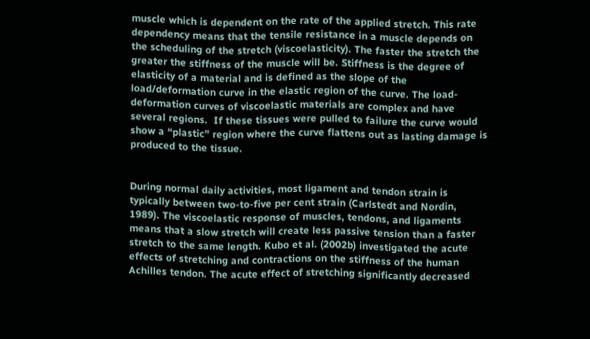muscle which is dependent on the rate of the applied stretch. This rate dependency means that the tensile resistance in a muscle depends on the scheduling of the stretch (viscoelasticity). The faster the stretch the greater the stiffness of the muscle will be. Stiffness is the degree of elasticity of a material and is defined as the slope of the load/deformation curve in the elastic region of the curve. The load-deformation curves of viscoelastic materials are complex and have several regions.  If these tissues were pulled to failure the curve would show a “plastic” region where the curve flattens out as lasting damage is produced to the tissue.


During normal daily activities, most ligament and tendon strain is typically between two-to-five per cent strain (Carlstedt and Nordin, 1989). The viscoelastic response of muscles, tendons, and ligaments means that a slow stretch will create less passive tension than a faster stretch to the same length. Kubo et al. (2002b) investigated the acute effects of stretching and contractions on the stiffness of the human Achilles tendon. The acute effect of stretching significantly decreased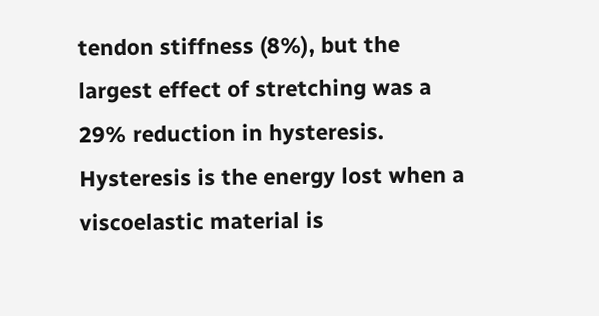tendon stiffness (8%), but the largest effect of stretching was a 29% reduction in hysteresis. Hysteresis is the energy lost when a viscoelastic material is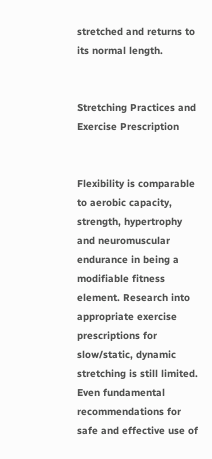stretched and returns to its normal length.


Stretching Practices and Exercise Prescription


Flexibility is comparable to aerobic capacity, strength, hypertrophy and neuromuscular endurance in being a modifiable fitness element. Research into appropriate exercise prescriptions for slow/static, dynamic stretching is still limited. Even fundamental recommendations for safe and effective use of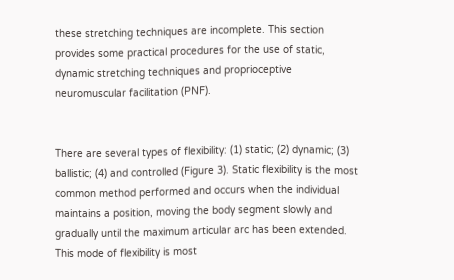these stretching techniques are incomplete. This section provides some practical procedures for the use of static, dynamic stretching techniques and proprioceptive neuromuscular facilitation (PNF).


There are several types of flexibility: (1) static; (2) dynamic; (3) ballistic; (4) and controlled (Figure 3). Static flexibility is the most common method performed and occurs when the individual maintains a position, moving the body segment slowly and gradually until the maximum articular arc has been extended. This mode of flexibility is most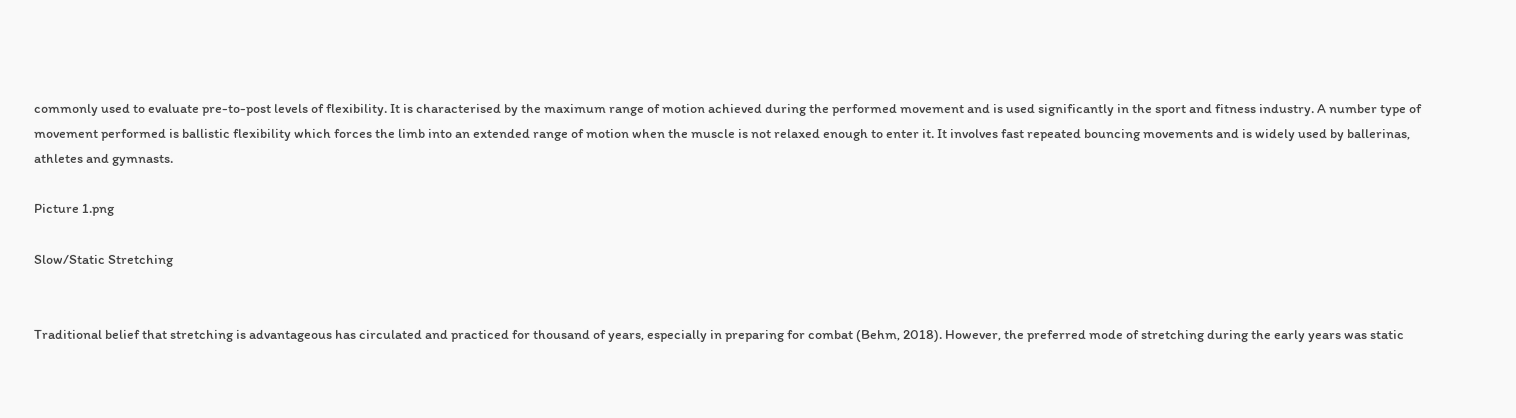commonly used to evaluate pre-to-post levels of flexibility. It is characterised by the maximum range of motion achieved during the performed movement and is used significantly in the sport and fitness industry. A number type of movement performed is ballistic flexibility which forces the limb into an extended range of motion when the muscle is not relaxed enough to enter it. It involves fast repeated bouncing movements and is widely used by ballerinas, athletes and gymnasts.

Picture 1.png

Slow/Static Stretching


Traditional belief that stretching is advantageous has circulated and practiced for thousand of years, especially in preparing for combat (Behm, 2018). However, the preferred mode of stretching during the early years was static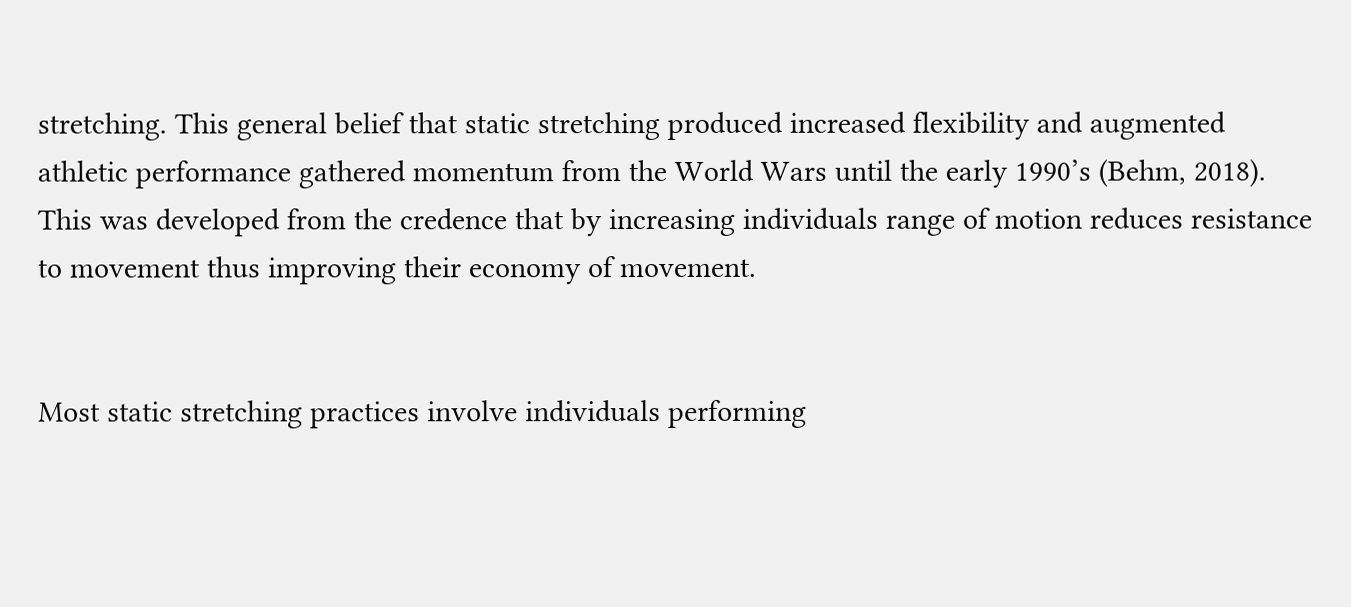stretching. This general belief that static stretching produced increased flexibility and augmented athletic performance gathered momentum from the World Wars until the early 1990’s (Behm, 2018). This was developed from the credence that by increasing individuals range of motion reduces resistance to movement thus improving their economy of movement.


Most static stretching practices involve individuals performing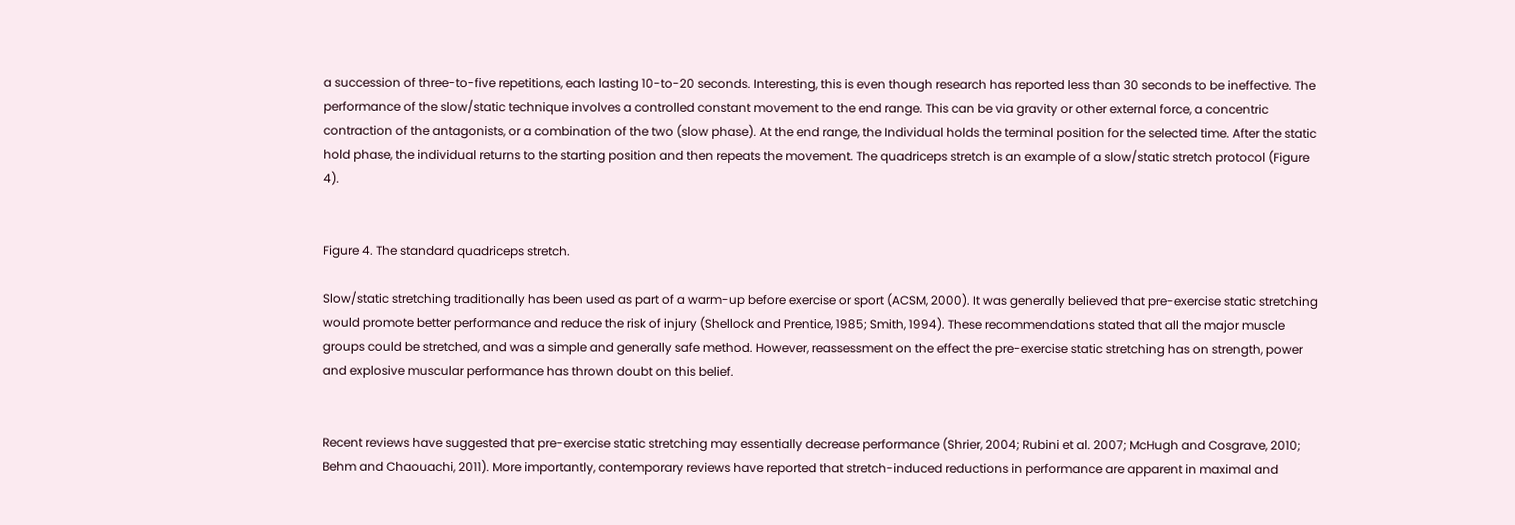a succession of three-to-five repetitions, each lasting 10-to-20 seconds. Interesting, this is even though research has reported less than 30 seconds to be ineffective. The performance of the slow/static technique involves a controlled constant movement to the end range. This can be via gravity or other external force, a concentric contraction of the antagonists, or a combination of the two (slow phase). At the end range, the Individual holds the terminal position for the selected time. After the static hold phase, the individual returns to the starting position and then repeats the movement. The quadriceps stretch is an example of a slow/static stretch protocol (Figure 4).


Figure 4. The standard quadriceps stretch.

Slow/static stretching traditionally has been used as part of a warm-up before exercise or sport (ACSM, 2000). It was generally believed that pre-exercise static stretching would promote better performance and reduce the risk of injury (Shellock and Prentice, 1985; Smith, 1994). These recommendations stated that all the major muscle groups could be stretched, and was a simple and generally safe method. However, reassessment on the effect the pre-exercise static stretching has on strength, power and explosive muscular performance has thrown doubt on this belief.


Recent reviews have suggested that pre-exercise static stretching may essentially decrease performance (Shrier, 2004; Rubini et al. 2007; McHugh and Cosgrave, 2010; Behm and Chaouachi, 2011). More importantly, contemporary reviews have reported that stretch-induced reductions in performance are apparent in maximal and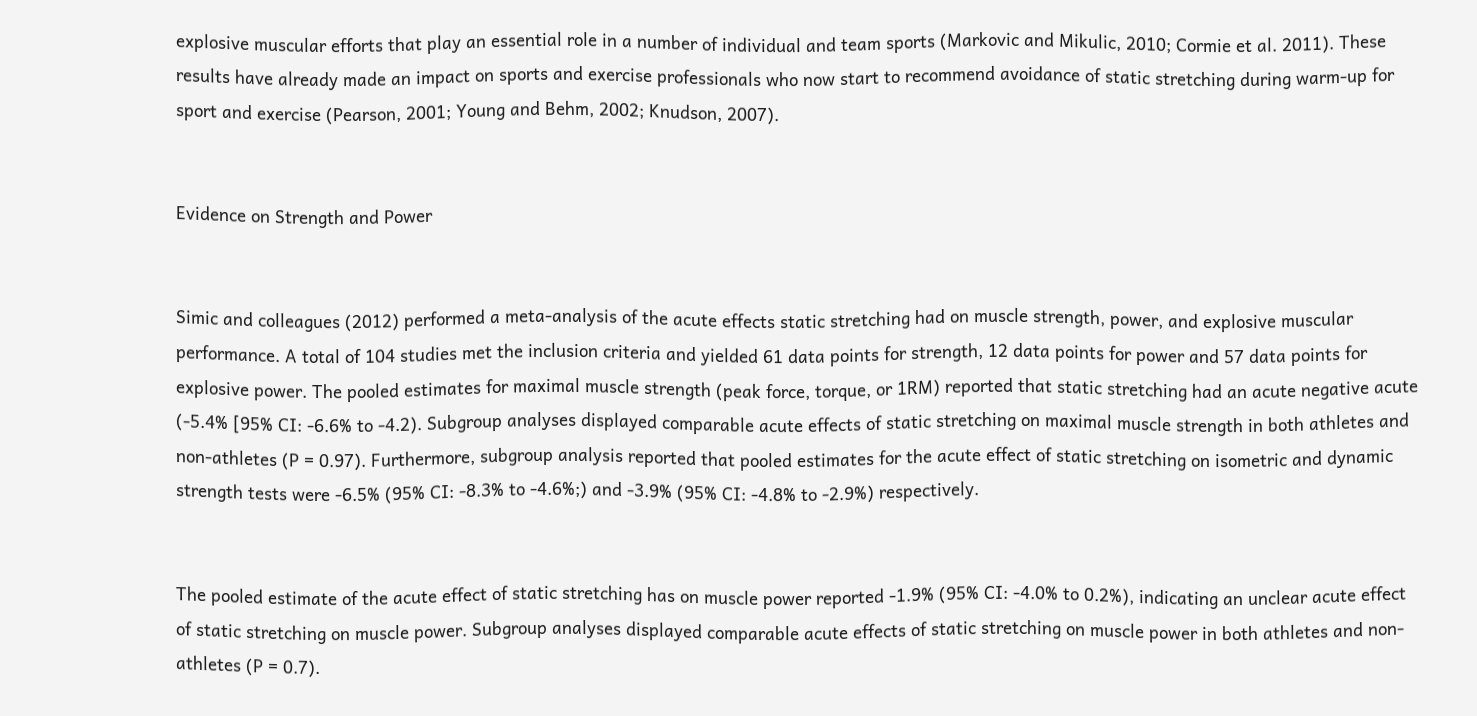explosive muscular efforts that play an essential role in a number of individual and team sports (Markovic and Mikulic, 2010; Cormie et al. 2011). These results have already made an impact on sports and exercise professionals who now start to recommend avoidance of static stretching during warm-up for sport and exercise (Pearson, 2001; Young and Behm, 2002; Knudson, 2007).


Evidence on Strength and Power


Simic and colleagues (2012) performed a meta-analysis of the acute effects static stretching had on muscle strength, power, and explosive muscular performance. A total of 104 studies met the inclusion criteria and yielded 61 data points for strength, 12 data points for power and 57 data points for explosive power. The pooled estimates for maximal muscle strength (peak force, torque, or 1RM) reported that static stretching had an acute negative acute (-5.4% [95% CI: -6.6% to -4.2). Subgroup analyses displayed comparable acute effects of static stretching on maximal muscle strength in both athletes and non-athletes (P = 0.97). Furthermore, subgroup analysis reported that pooled estimates for the acute effect of static stretching on isometric and dynamic strength tests were -6.5% (95% CI: -8.3% to -4.6%;) and -3.9% (95% CI: -4.8% to -2.9%) respectively.


The pooled estimate of the acute effect of static stretching has on muscle power reported -1.9% (95% CI: -4.0% to 0.2%), indicating an unclear acute effect of static stretching on muscle power. Subgroup analyses displayed comparable acute effects of static stretching on muscle power in both athletes and non-athletes (P = 0.7).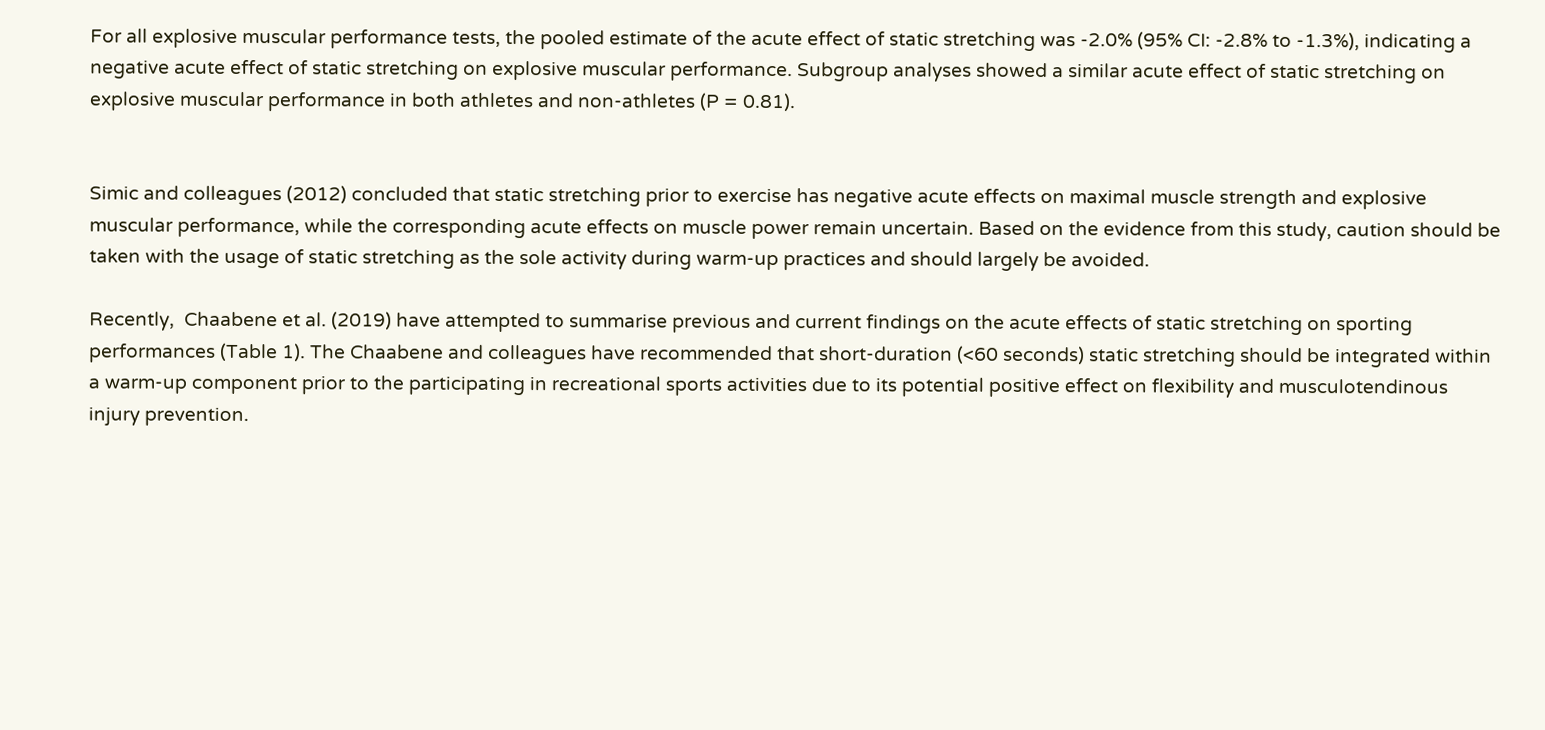For all explosive muscular performance tests, the pooled estimate of the acute effect of static stretching was -2.0% (95% CI: -2.8% to -1.3%), indicating a negative acute effect of static stretching on explosive muscular performance. Subgroup analyses showed a similar acute effect of static stretching on explosive muscular performance in both athletes and non-athletes (P = 0.81).


Simic and colleagues (2012) concluded that static stretching prior to exercise has negative acute effects on maximal muscle strength and explosive muscular performance, while the corresponding acute effects on muscle power remain uncertain. Based on the evidence from this study, caution should be taken with the usage of static stretching as the sole activity during warm-up practices and should largely be avoided.

Recently,  Chaabene et al. (2019) have attempted to summarise previous and current findings on the acute effects of static stretching on sporting performances (Table 1). The Chaabene and colleagues have recommended that short-duration (<60 seconds) static stretching should be integrated within a warm-up component prior to the participating in recreational sports activities due to its potential positive effect on flexibility and musculotendinous injury prevention.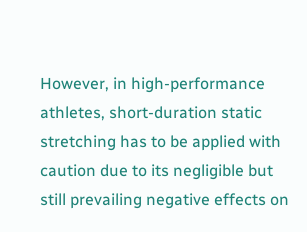However, in high-performance athletes, short-duration static stretching has to be applied with caution due to its negligible but still prevailing negative effects on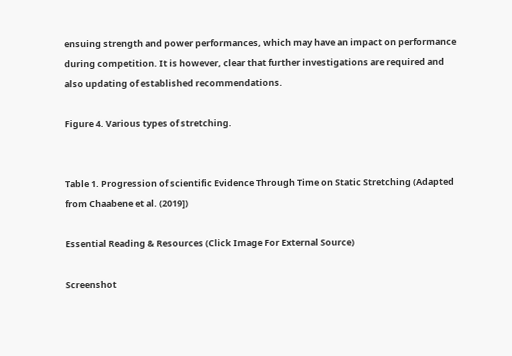ensuing strength and power performances, which may have an impact on performance during competition. It is however, clear that further investigations are required and also updating of established recommendations.

Figure 4. Various types of stretching.


Table 1. Progression of scientific Evidence Through Time on Static Stretching (Adapted from Chaabene et al. (2019])

Essential Reading & Resources (Click Image For External Source)

Screenshot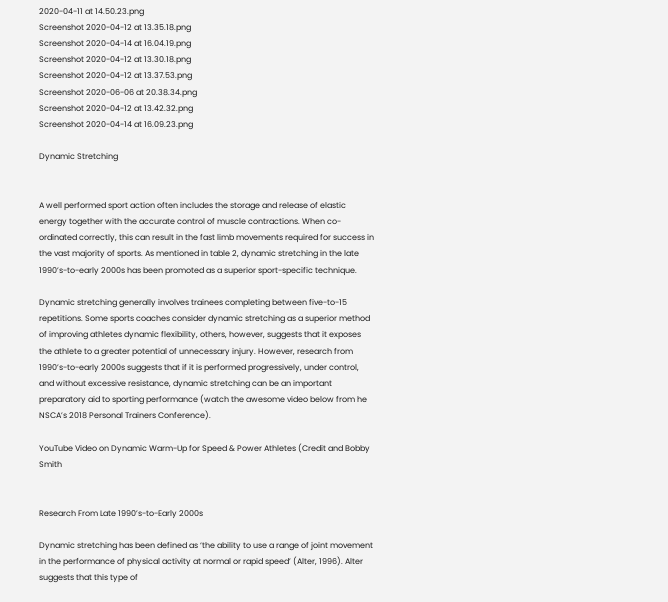2020-04-11 at 14.50.23.png
Screenshot 2020-04-12 at 13.35.18.png
Screenshot 2020-04-14 at 16.04.19.png
Screenshot 2020-04-12 at 13.30.18.png
Screenshot 2020-04-12 at 13.37.53.png
Screenshot 2020-06-06 at 20.38.34.png
Screenshot 2020-04-12 at 13.42.32.png
Screenshot 2020-04-14 at 16.09.23.png

Dynamic Stretching


A well performed sport action often includes the storage and release of elastic energy together with the accurate control of muscle contractions. When co-ordinated correctly, this can result in the fast limb movements required for success in the vast majority of sports. As mentioned in table 2, dynamic stretching in the late 1990’s-to-early 2000s has been promoted as a superior sport-specific technique.

Dynamic stretching generally involves trainees completing between five-to-15 repetitions. Some sports coaches consider dynamic stretching as a superior method of improving athletes dynamic flexibility, others, however, suggests that it exposes the athlete to a greater potential of unnecessary injury. However, research from 1990’s-to-early 2000s suggests that if it is performed progressively, under control, and without excessive resistance, dynamic stretching can be an important preparatory aid to sporting performance (watch the awesome video below from he NSCA’s 2018 Personal Trainers Conference).

YouTube Video on Dynamic Warm-Up for Speed & Power Athletes (Credit and Bobby Smith


Research From Late 1990’s-to-Early 2000s

Dynamic stretching has been defined as ‘the ability to use a range of joint movement in the performance of physical activity at normal or rapid speed’ (Alter, 1996). Alter suggests that this type of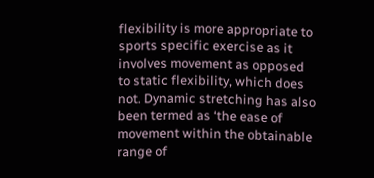flexibility is more appropriate to sports specific exercise as it involves movement as opposed to static flexibility, which does not. Dynamic stretching has also been termed as ‘the ease of movement within the obtainable range of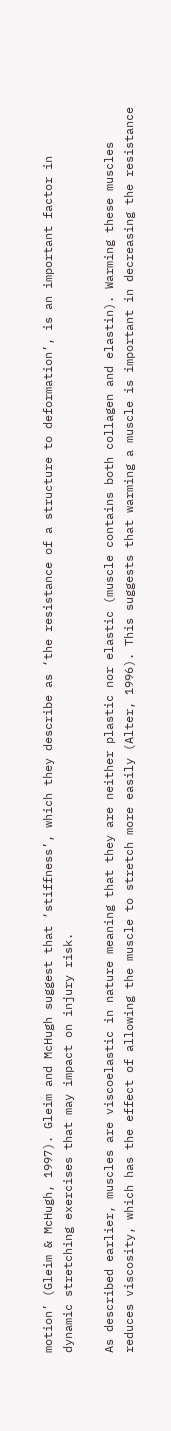motion’ (Gleim & McHugh, 1997). Gleim and McHugh suggest that ‘stiffness’, which they describe as ‘the resistance of a structure to deformation’, is an important factor in dynamic stretching exercises that may impact on injury risk.

As described earlier, muscles are viscoelastic in nature meaning that they are neither plastic nor elastic (muscle contains both collagen and elastin). Warming these muscles reduces viscosity, which has the effect of allowing the muscle to stretch more easily (Alter, 1996). This suggests that warming a muscle is important in decreasing the resistance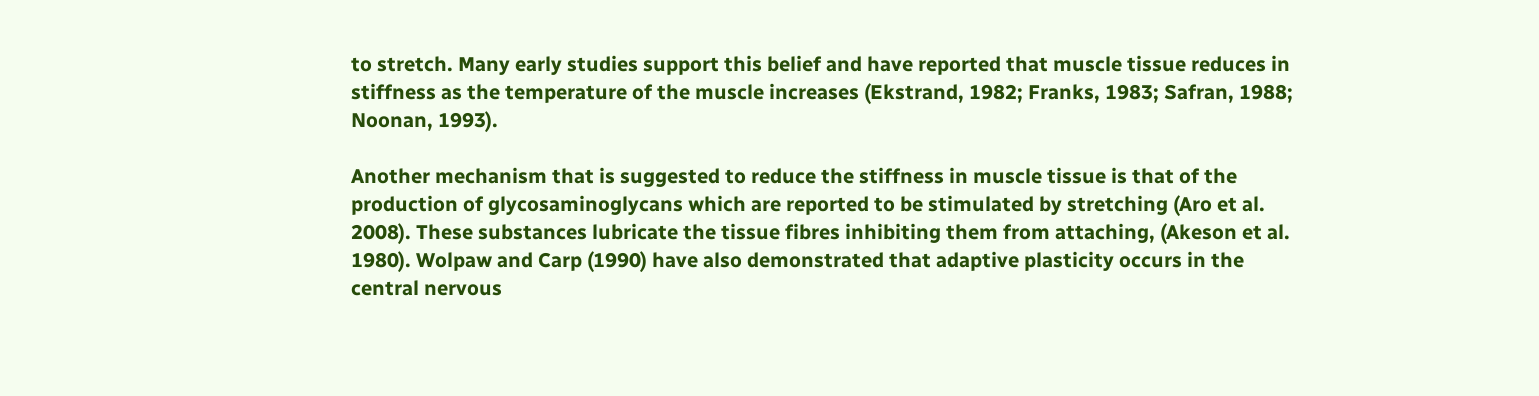to stretch. Many early studies support this belief and have reported that muscle tissue reduces in stiffness as the temperature of the muscle increases (Ekstrand, 1982; Franks, 1983; Safran, 1988; Noonan, 1993).

Another mechanism that is suggested to reduce the stiffness in muscle tissue is that of the production of glycosaminoglycans which are reported to be stimulated by stretching (Aro et al. 2008). These substances lubricate the tissue fibres inhibiting them from attaching, (Akeson et al. 1980). Wolpaw and Carp (1990) have also demonstrated that adaptive plasticity occurs in the central nervous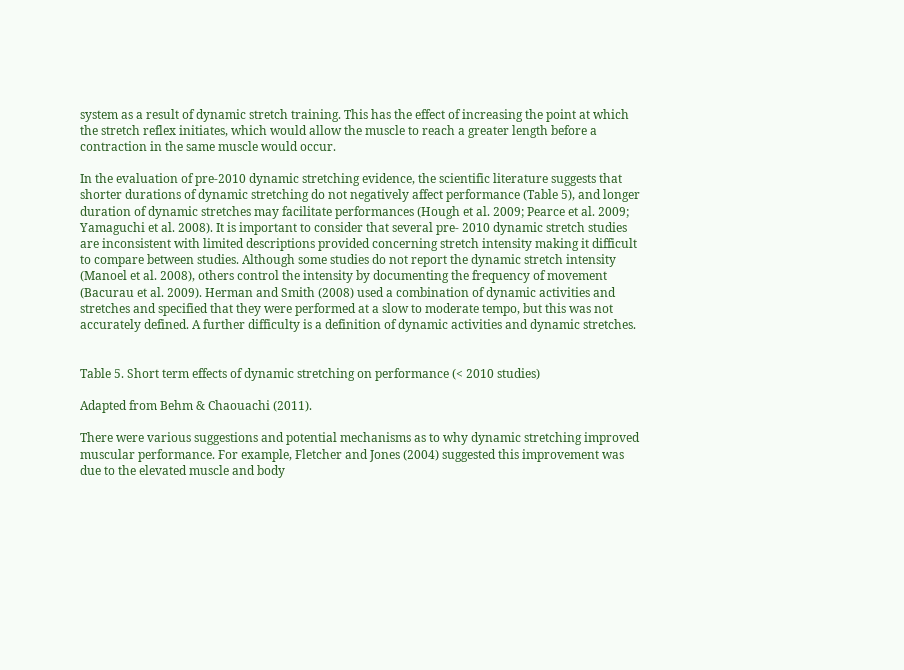system as a result of dynamic stretch training. This has the effect of increasing the point at which the stretch reflex initiates, which would allow the muscle to reach a greater length before a contraction in the same muscle would occur.

In the evaluation of pre-2010 dynamic stretching evidence, the scientific literature suggests that shorter durations of dynamic stretching do not negatively affect performance (Table 5), and longer duration of dynamic stretches may facilitate performances (Hough et al. 2009; Pearce et al. 2009; Yamaguchi et al. 2008). It is important to consider that several pre- 2010 dynamic stretch studies are inconsistent with limited descriptions provided concerning stretch intensity making it difficult to compare between studies. Although some studies do not report the dynamic stretch intensity (Manoel et al. 2008), others control the intensity by documenting the frequency of movement (Bacurau et al. 2009). Herman and Smith (2008) used a combination of dynamic activities and stretches and specified that they were performed at a slow to moderate tempo, but this was not accurately defined. A further difficulty is a definition of dynamic activities and dynamic stretches.


Table 5. Short term effects of dynamic stretching on performance (< 2010 studies)

Adapted from Behm & Chaouachi (2011).

There were various suggestions and potential mechanisms as to why dynamic stretching improved muscular performance. For example, Fletcher and Jones (2004) suggested this improvement was due to the elevated muscle and body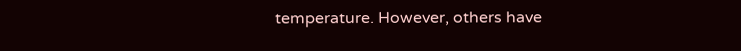temperature. However, others have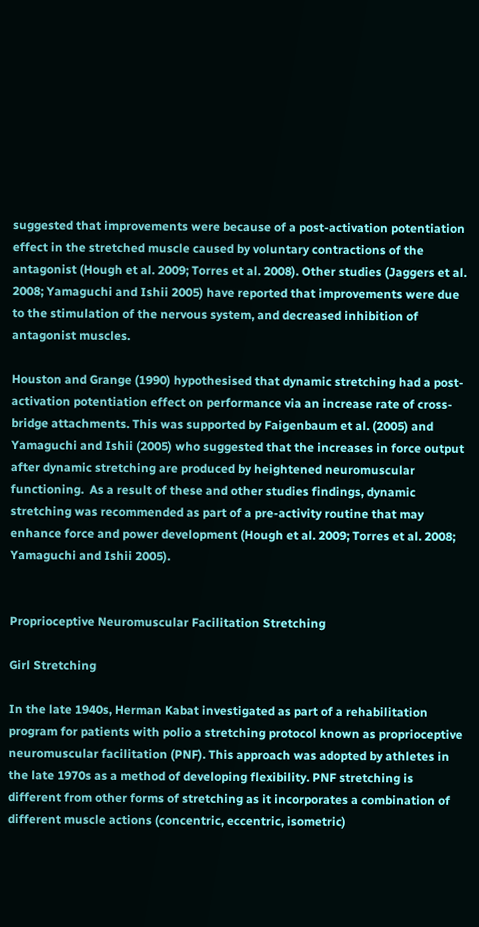suggested that improvements were because of a post-activation potentiation effect in the stretched muscle caused by voluntary contractions of the antagonist (Hough et al. 2009; Torres et al. 2008). Other studies (Jaggers et al. 2008; Yamaguchi and Ishii 2005) have reported that improvements were due to the stimulation of the nervous system, and decreased inhibition of antagonist muscles.

Houston and Grange (1990) hypothesised that dynamic stretching had a post-activation potentiation effect on performance via an increase rate of cross-bridge attachments. This was supported by Faigenbaum et al. (2005) and Yamaguchi and Ishii (2005) who suggested that the increases in force output after dynamic stretching are produced by heightened neuromuscular functioning.  As a result of these and other studies findings, dynamic stretching was recommended as part of a pre-activity routine that may enhance force and power development (Hough et al. 2009; Torres et al. 2008; Yamaguchi and Ishii 2005).


Proprioceptive Neuromuscular Facilitation Stretching

Girl Stretching

In the late 1940s, Herman Kabat investigated as part of a rehabilitation program for patients with polio a stretching protocol known as proprioceptive neuromuscular facilitation (PNF). This approach was adopted by athletes in the late 1970s as a method of developing flexibility. PNF stretching is different from other forms of stretching as it incorporates a combination of different muscle actions (concentric, eccentric, isometric)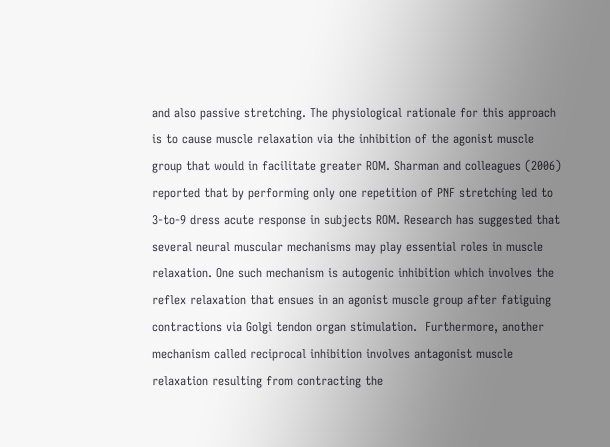and also passive stretching. The physiological rationale for this approach is to cause muscle relaxation via the inhibition of the agonist muscle group that would in facilitate greater ROM. Sharman and colleagues (2006) reported that by performing only one repetition of PNF stretching led to 3-to-9 dress acute response in subjects ROM. Research has suggested that several neural muscular mechanisms may play essential roles in muscle relaxation. One such mechanism is autogenic inhibition which involves the reflex relaxation that ensues in an agonist muscle group after fatiguing contractions via Golgi tendon organ stimulation.  Furthermore, another mechanism called reciprocal inhibition involves antagonist muscle relaxation resulting from contracting the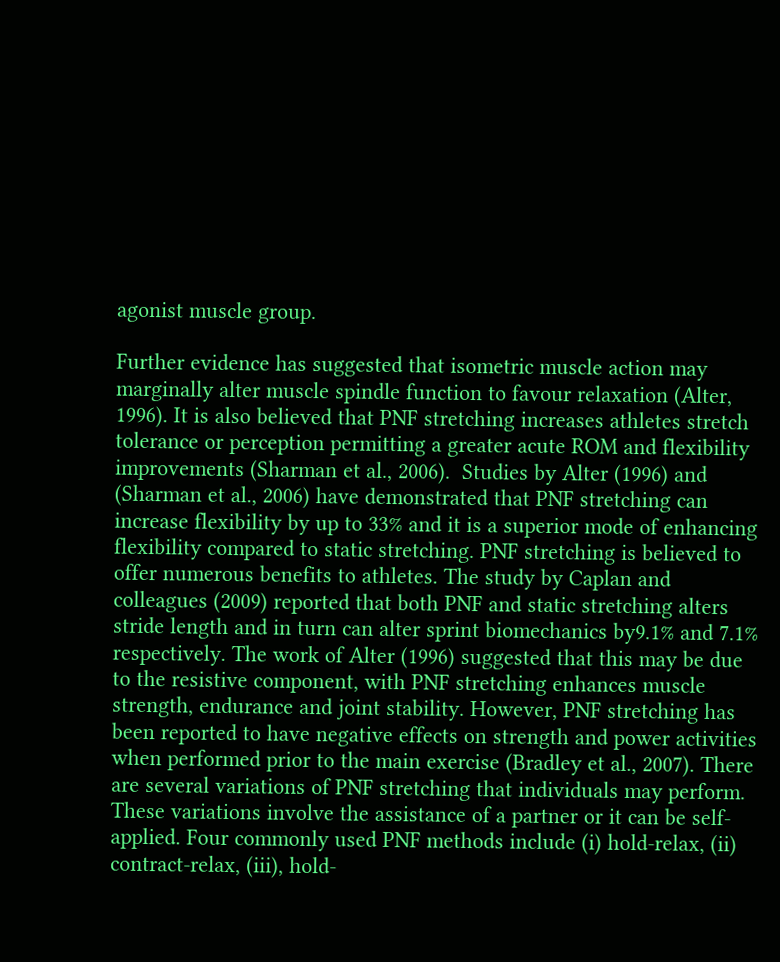agonist muscle group.

Further evidence has suggested that isometric muscle action may marginally alter muscle spindle function to favour relaxation (Alter, 1996). It is also believed that PNF stretching increases athletes stretch tolerance or perception permitting a greater acute ROM and flexibility improvements (Sharman et al., 2006).  Studies by Alter (1996) and (Sharman et al., 2006) have demonstrated that PNF stretching can increase flexibility by up to 33% and it is a superior mode of enhancing flexibility compared to static stretching. PNF stretching is believed to offer numerous benefits to athletes. The study by Caplan and colleagues (2009) reported that both PNF and static stretching alters stride length and in turn can alter sprint biomechanics by9.1% and 7.1% respectively. The work of Alter (1996) suggested that this may be due to the resistive component, with PNF stretching enhances muscle strength, endurance and joint stability. However, PNF stretching has been reported to have negative effects on strength and power activities when performed prior to the main exercise (Bradley et al., 2007). There are several variations of PNF stretching that individuals may perform. These variations involve the assistance of a partner or it can be self-applied. Four commonly used PNF methods include (i) hold-relax, (ii) contract-relax, (iii), hold-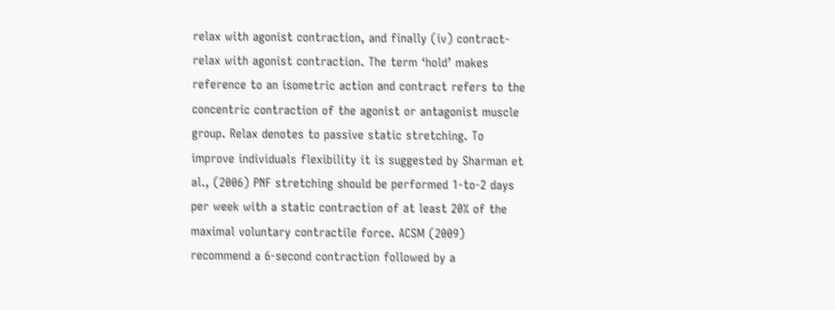relax with agonist contraction, and finally (iv) contract-relax with agonist contraction. The term ‘hold’ makes reference to an isometric action and contract refers to the concentric contraction of the agonist or antagonist muscle group. Relax denotes to passive static stretching. To improve individuals flexibility it is suggested by Sharman et al., (2006) PNF stretching should be performed 1-to-2 days per week with a static contraction of at least 20% of the maximal voluntary contractile force. ACSM (2009) recommend a 6-second contraction followed by a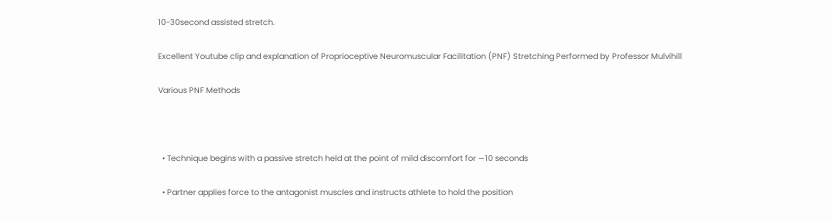10-30second assisted stretch.

Excellent Youtube clip and explanation of Proprioceptive Neuromuscular Facilitation (PNF) Stretching Performed by Professor Mulvihill

Various PNF Methods



  • Technique begins with a passive stretch held at the point of mild discomfort for ∼10 seconds

  • Partner applies force to the antagonist muscles and instructs athlete to hold the position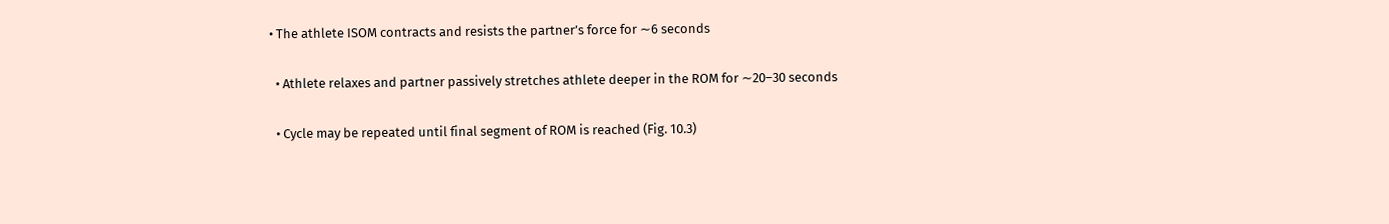• The athlete ISOM contracts and resists the partner’s force for ∼6 seconds

  • Athlete relaxes and partner passively stretches athlete deeper in the ROM for ∼20–30 seconds

  • Cycle may be repeated until final segment of ROM is reached (Fig. 10.3)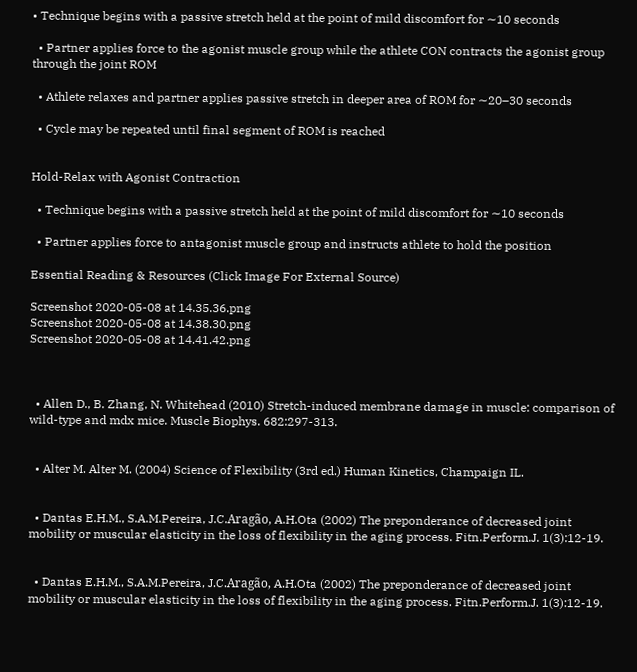• Technique begins with a passive stretch held at the point of mild discomfort for ∼10 seconds

  • Partner applies force to the agonist muscle group while the athlete CON contracts the agonist group through the joint ROM

  • Athlete relaxes and partner applies passive stretch in deeper area of ROM for ∼20–30 seconds

  • Cycle may be repeated until final segment of ROM is reached


Hold-Relax with Agonist Contraction

  • Technique begins with a passive stretch held at the point of mild discomfort for ∼10 seconds

  • Partner applies force to antagonist muscle group and instructs athlete to hold the position

Essential Reading & Resources (Click Image For External Source)

Screenshot 2020-05-08 at 14.35.36.png
Screenshot 2020-05-08 at 14.38.30.png
Screenshot 2020-05-08 at 14.41.42.png



  • Allen D., B. Zhang, N. Whitehead (2010) Stretch-induced membrane damage in muscle: comparison of wild-type and mdx mice. Muscle Biophys. 682:297-313.


  • Alter M. Alter M. (2004) Science of Flexibility (3rd ed.) Human Kinetics, Champaign IL.


  • Dantas E.H.M., S.A.M.Pereira, J.C.Aragão, A.H.Ota (2002) The preponderance of decreased joint mobility or muscular elasticity in the loss of flexibility in the aging process. Fitn.Perform.J. 1(3):12-19.


  • Dantas E.H.M., S.A.M.Pereira, J.C.Aragão, A.H.Ota (2002) The preponderance of decreased joint mobility or muscular elasticity in the loss of flexibility in the aging process. Fitn.Perform.J. 1(3):12-19.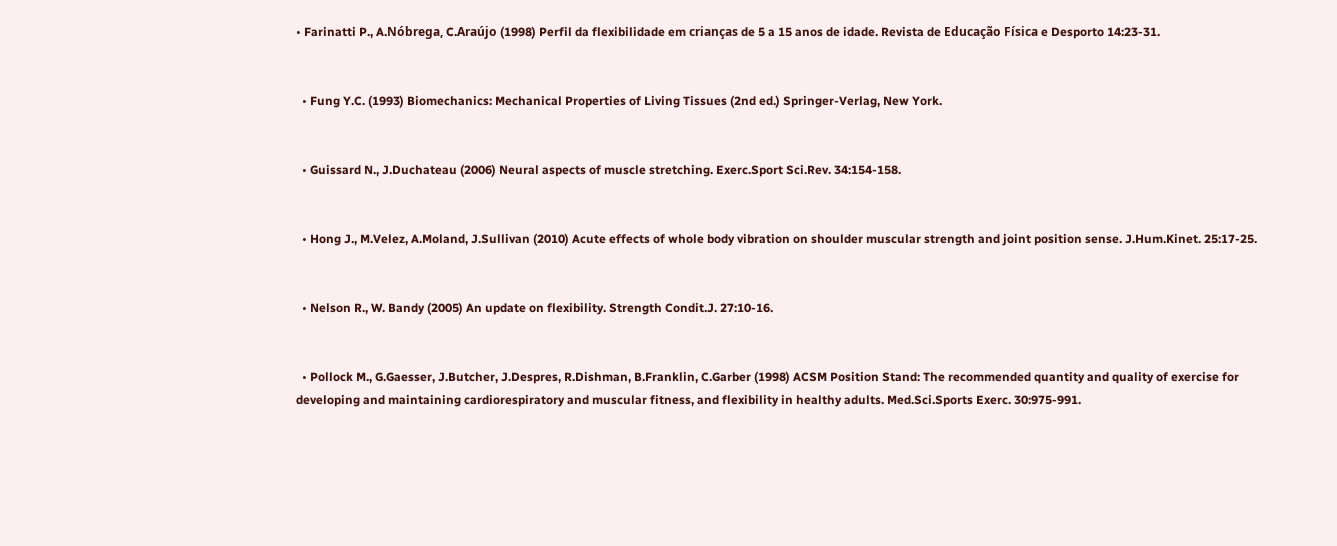• Farinatti P., A.Nóbrega, C.Araújo (1998) Perfil da flexibilidade em crianças de 5 a 15 anos de idade. Revista de Educação Física e Desporto 14:23-31.


  • Fung Y.C. (1993) Biomechanics: Mechanical Properties of Living Tissues (2nd ed.) Springer-Verlag, New York.


  • Guissard N., J.Duchateau (2006) Neural aspects of muscle stretching. Exerc.Sport Sci.Rev. 34:154-158.


  • Hong J., M.Velez, A.Moland, J.Sullivan (2010) Acute effects of whole body vibration on shoulder muscular strength and joint position sense. J.Hum.Kinet. 25:17-25.


  • Nelson R., W. Bandy (2005) An update on flexibility. Strength Condit.J. 27:10-16.


  • Pollock M., G.Gaesser, J.Butcher, J.Despres, R.Dishman, B.Franklin, C.Garber (1998) ACSM Position Stand: The recommended quantity and quality of exercise for developing and maintaining cardiorespiratory and muscular fitness, and flexibility in healthy adults. Med.Sci.Sports Exerc. 30:975-991.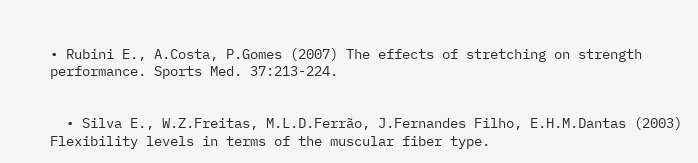• Rubini E., A.Costa, P.Gomes (2007) The effects of stretching on strength performance. Sports Med. 37:213-224.


  • Silva E., W.Z.Freitas, M.L.D.Ferrão, J.Fernandes Filho, E.H.M.Dantas (2003) Flexibility levels in terms of the muscular fiber type.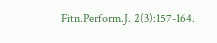Fitn.Perform.J. 2(3):157-164.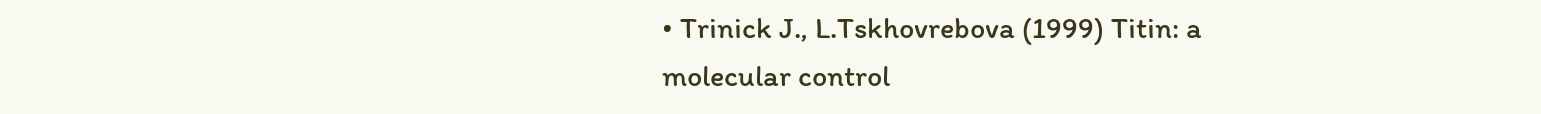• Trinick J., L.Tskhovrebova (1999) Titin: a molecular control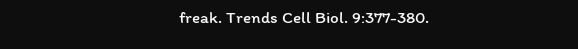freak. Trends Cell Biol. 9:377-380.